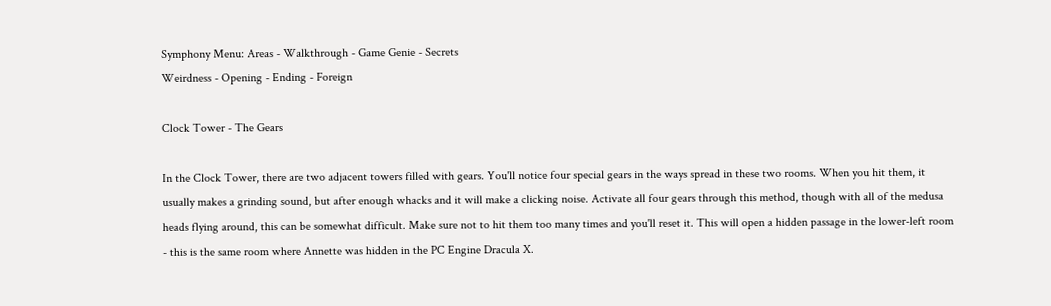Symphony Menu: Areas - Walkthrough - Game Genie - Secrets
Weirdness - Opening - Ending - Foreign

Clock Tower - The Gears

In the Clock Tower, there are two adjacent towers filled with gears. You'll notice four special gears in the ways spread in these two rooms. When you hit them, it usually makes a grinding sound, but after enough whacks and it will make a clicking noise. Activate all four gears through this method, though with all of the medusa heads flying around, this can be somewhat difficult. Make sure not to hit them too many times and you'll reset it. This will open a hidden passage in the lower-left room - this is the same room where Annette was hidden in the PC Engine Dracula X.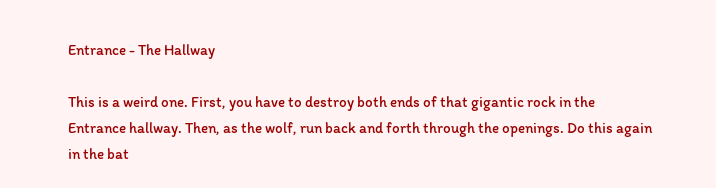Entrance - The Hallway

This is a weird one. First, you have to destroy both ends of that gigantic rock in the Entrance hallway. Then, as the wolf, run back and forth through the openings. Do this again in the bat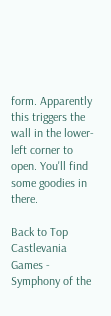form. Apparently this triggers the wall in the lower-left corner to open. You'll find some goodies in there.

Back to Top
Castlevania Games - Symphony of the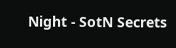Night - SotN Secrets